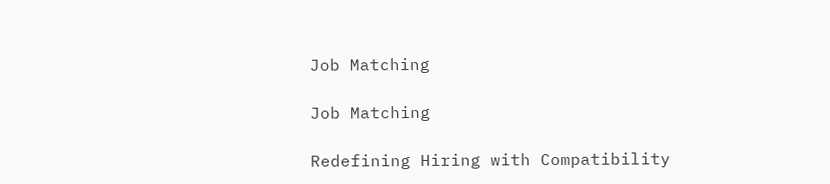Job Matching

Job Matching

Redefining Hiring with Compatibility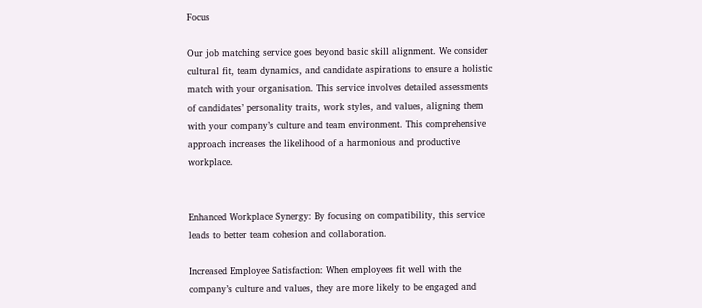Focus

Our job matching service goes beyond basic skill alignment. We consider cultural fit, team dynamics, and candidate aspirations to ensure a holistic match with your organisation. This service involves detailed assessments of candidates’ personality traits, work styles, and values, aligning them with your company’s culture and team environment. This comprehensive approach increases the likelihood of a harmonious and productive workplace.


Enhanced Workplace Synergy: By focusing on compatibility, this service leads to better team cohesion and collaboration.

Increased Employee Satisfaction: When employees fit well with the company’s culture and values, they are more likely to be engaged and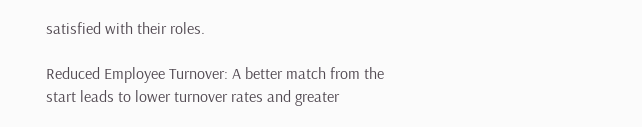satisfied with their roles.

Reduced Employee Turnover: A better match from the start leads to lower turnover rates and greater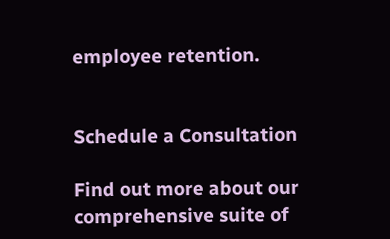employee retention.


Schedule a Consultation

Find out more about our comprehensive suite of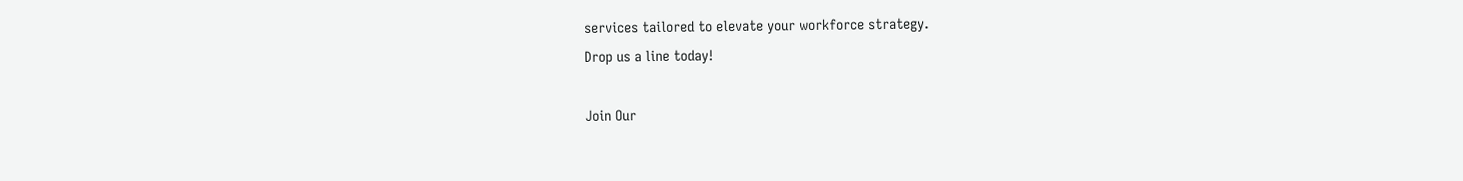services tailored to elevate your workforce strategy.
Drop us a line today!

Join Our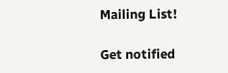Mailing List!

Get notified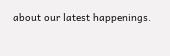about our latest happenings.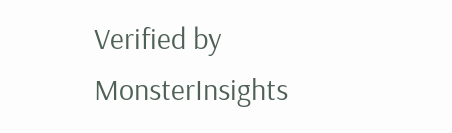Verified by MonsterInsights